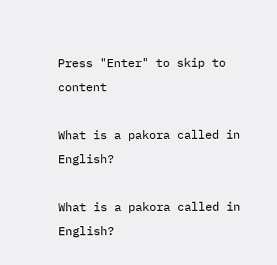Press "Enter" to skip to content

What is a pakora called in English?

What is a pakora called in English?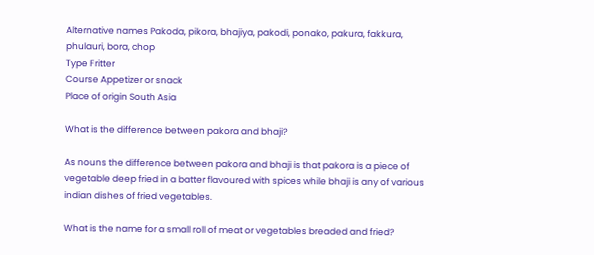Alternative names Pakoda, pikora, bhajiya, pakodi, ponako, pakura, fakkura, phulauri, bora, chop
Type Fritter
Course Appetizer or snack
Place of origin South Asia

What is the difference between pakora and bhaji?

As nouns the difference between pakora and bhaji is that pakora is a piece of vegetable deep fried in a batter flavoured with spices while bhaji is any of various indian dishes of fried vegetables.

What is the name for a small roll of meat or vegetables breaded and fried?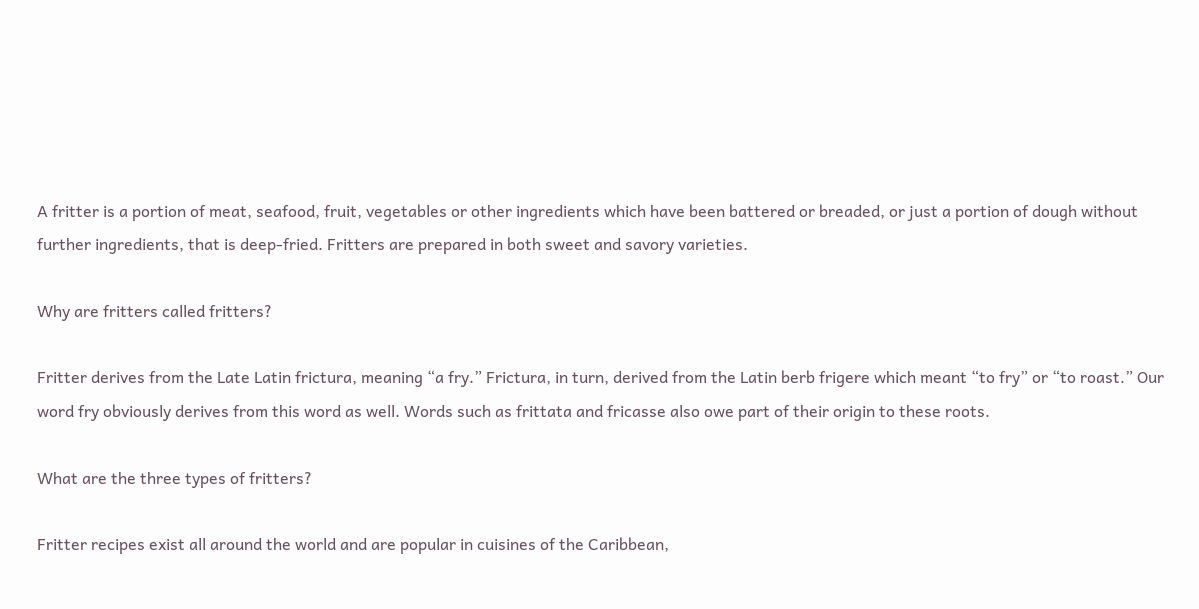A fritter is a portion of meat, seafood, fruit, vegetables or other ingredients which have been battered or breaded, or just a portion of dough without further ingredients, that is deep-fried. Fritters are prepared in both sweet and savory varieties.

Why are fritters called fritters?

Fritter derives from the Late Latin frictura, meaning “a fry.” Frictura, in turn, derived from the Latin berb frigere which meant “to fry” or “to roast.” Our word fry obviously derives from this word as well. Words such as frittata and fricasse also owe part of their origin to these roots.

What are the three types of fritters?

Fritter recipes exist all around the world and are popular in cuisines of the Caribbean,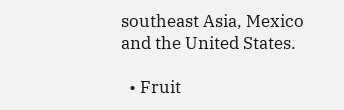southeast Asia, Mexico and the United States.

  • Fruit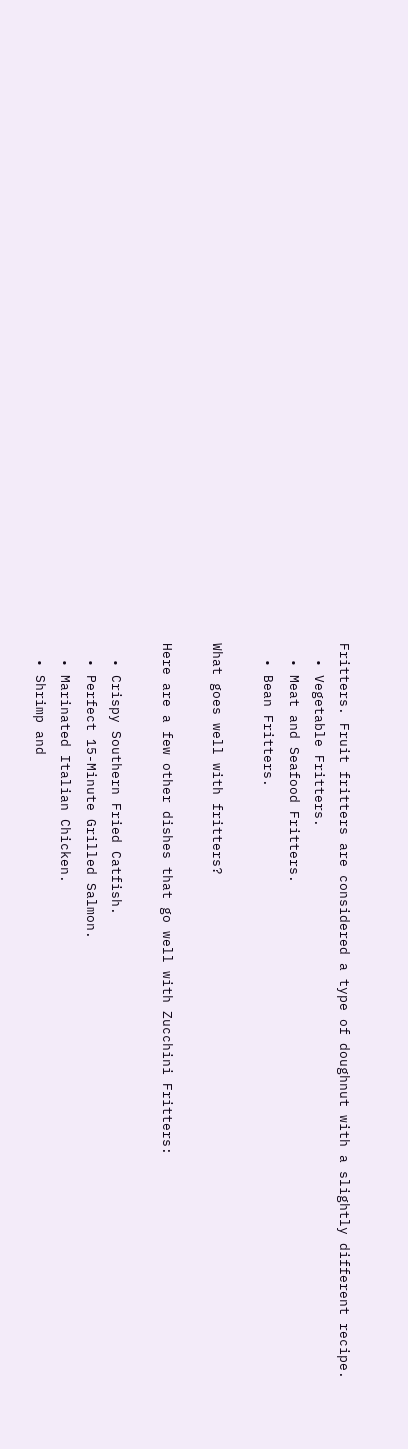Fritters. Fruit fritters are considered a type of doughnut with a slightly different recipe.
  • Vegetable Fritters.
  • Meat and Seafood Fritters.
  • Bean Fritters.

What goes well with fritters?

Here are a few other dishes that go well with Zucchini Fritters:

  • Crispy Southern Fried Catfish.
  • Perfect 15-Minute Grilled Salmon.
  • Marinated Italian Chicken.
  • Shrimp and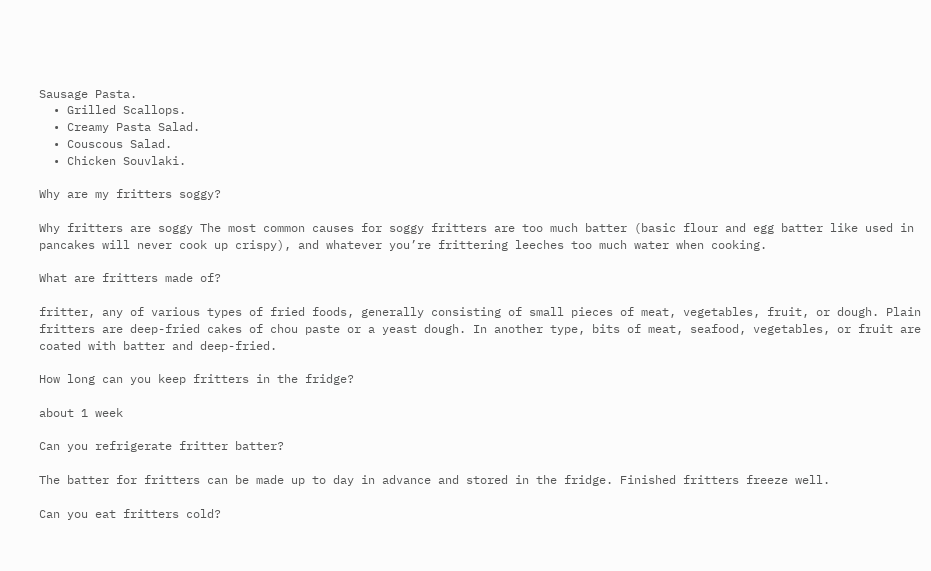Sausage Pasta.
  • Grilled Scallops.
  • Creamy Pasta Salad.
  • Couscous Salad.
  • Chicken Souvlaki.

Why are my fritters soggy?

Why fritters are soggy The most common causes for soggy fritters are too much batter (basic flour and egg batter like used in pancakes will never cook up crispy), and whatever you’re frittering leeches too much water when cooking.

What are fritters made of?

fritter, any of various types of fried foods, generally consisting of small pieces of meat, vegetables, fruit, or dough. Plain fritters are deep-fried cakes of chou paste or a yeast dough. In another type, bits of meat, seafood, vegetables, or fruit are coated with batter and deep-fried.

How long can you keep fritters in the fridge?

about 1 week

Can you refrigerate fritter batter?

The batter for fritters can be made up to day in advance and stored in the fridge. Finished fritters freeze well.

Can you eat fritters cold?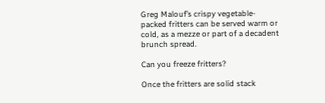Greg Malouf’s crispy vegetable-packed fritters can be served warm or cold, as a mezze or part of a decadent brunch spread.

Can you freeze fritters?

Once the fritters are solid stack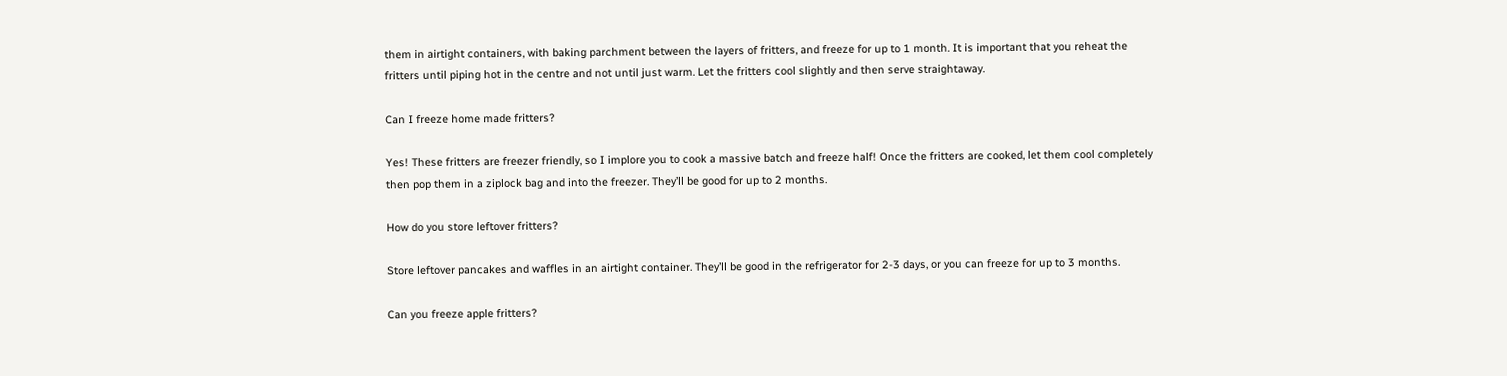them in airtight containers, with baking parchment between the layers of fritters, and freeze for up to 1 month. It is important that you reheat the fritters until piping hot in the centre and not until just warm. Let the fritters cool slightly and then serve straightaway.

Can I freeze home made fritters?

Yes! These fritters are freezer friendly, so I implore you to cook a massive batch and freeze half! Once the fritters are cooked, let them cool completely then pop them in a ziplock bag and into the freezer. They’ll be good for up to 2 months.

How do you store leftover fritters?

Store leftover pancakes and waffles in an airtight container. They’ll be good in the refrigerator for 2-3 days, or you can freeze for up to 3 months.

Can you freeze apple fritters?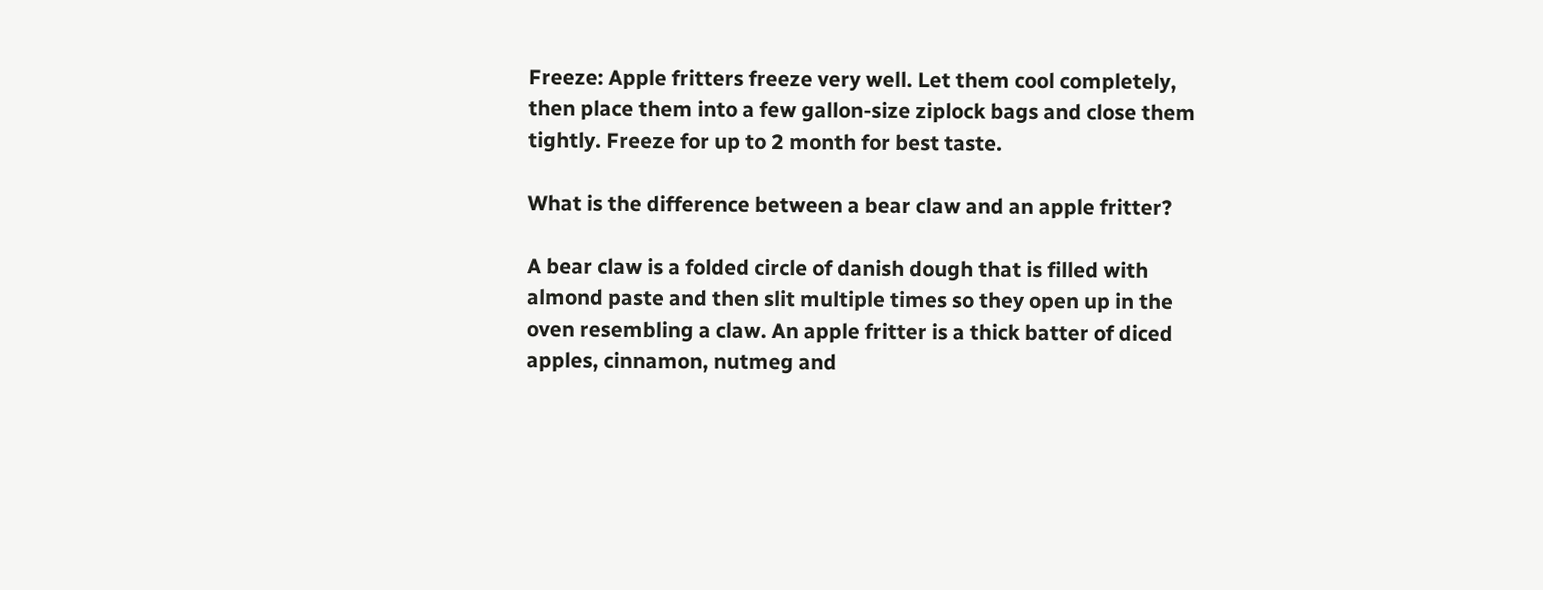Freeze: Apple fritters freeze very well. Let them cool completely, then place them into a few gallon-size ziplock bags and close them tightly. Freeze for up to 2 month for best taste.

What is the difference between a bear claw and an apple fritter?

A bear claw is a folded circle of danish dough that is filled with almond paste and then slit multiple times so they open up in the oven resembling a claw. An apple fritter is a thick batter of diced apples, cinnamon, nutmeg and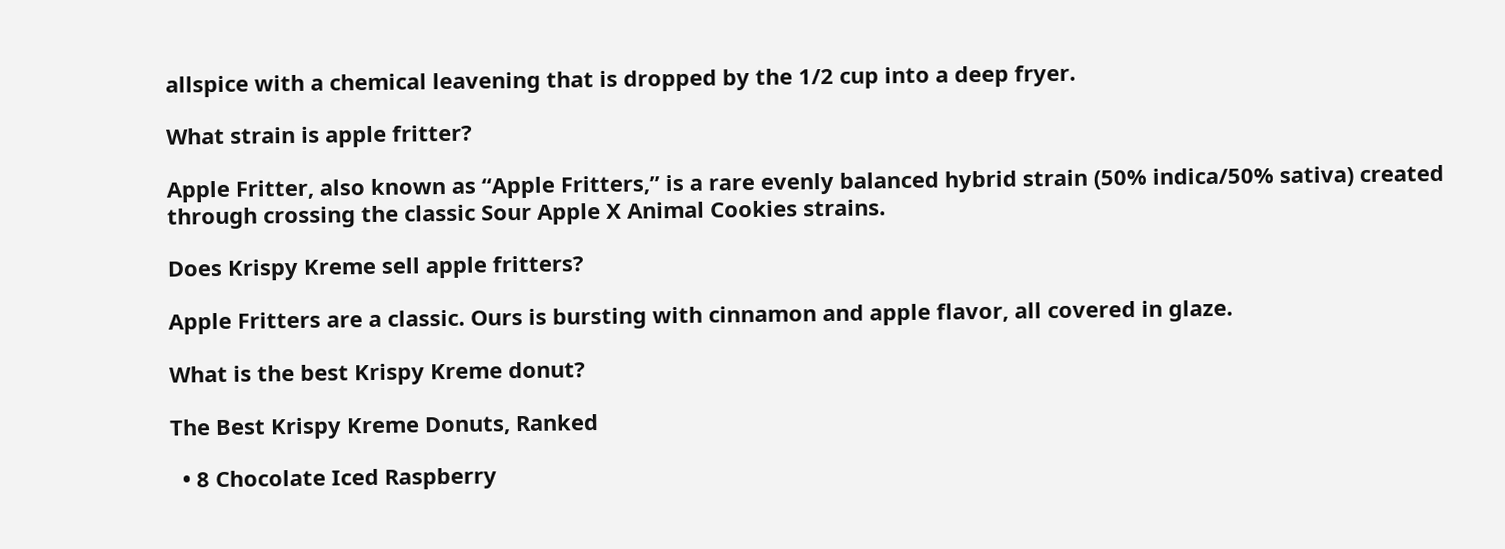allspice with a chemical leavening that is dropped by the 1/2 cup into a deep fryer.

What strain is apple fritter?

Apple Fritter, also known as “Apple Fritters,” is a rare evenly balanced hybrid strain (50% indica/50% sativa) created through crossing the classic Sour Apple X Animal Cookies strains.

Does Krispy Kreme sell apple fritters?

Apple Fritters are a classic. Ours is bursting with cinnamon and apple flavor, all covered in glaze.

What is the best Krispy Kreme donut?

The Best Krispy Kreme Donuts, Ranked

  • 8 Chocolate Iced Raspberry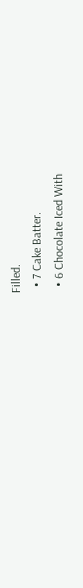Filled.
  • 7 Cake Batter.
  • 6 Chocolate Iced With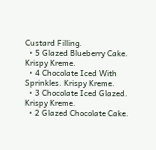Custard Filling.
  • 5 Glazed Blueberry Cake. Krispy Kreme.
  • 4 Chocolate Iced With Sprinkles. Krispy Kreme.
  • 3 Chocolate Iced Glazed. Krispy Kreme.
  • 2 Glazed Chocolate Cake.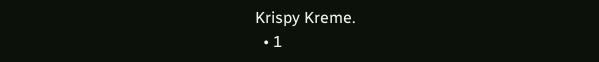Krispy Kreme.
  • 1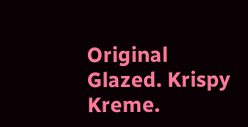Original Glazed. Krispy Kreme.